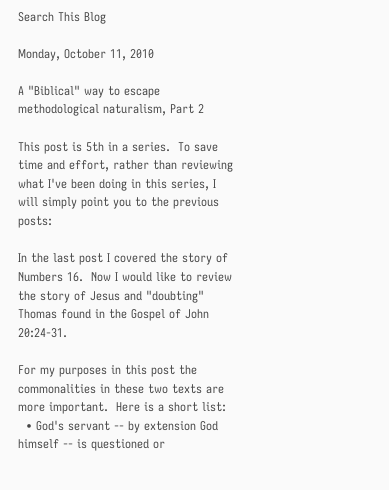Search This Blog

Monday, October 11, 2010

A "Biblical" way to escape methodological naturalism, Part 2

This post is 5th in a series.  To save time and effort, rather than reviewing what I've been doing in this series, I will simply point you to the previous posts:

In the last post I covered the story of Numbers 16.  Now I would like to review the story of Jesus and "doubting" Thomas found in the Gospel of John 20:24-31.

For my purposes in this post the commonalities in these two texts are more important.  Here is a short list:
  • God's servant -- by extension God himself -- is questioned or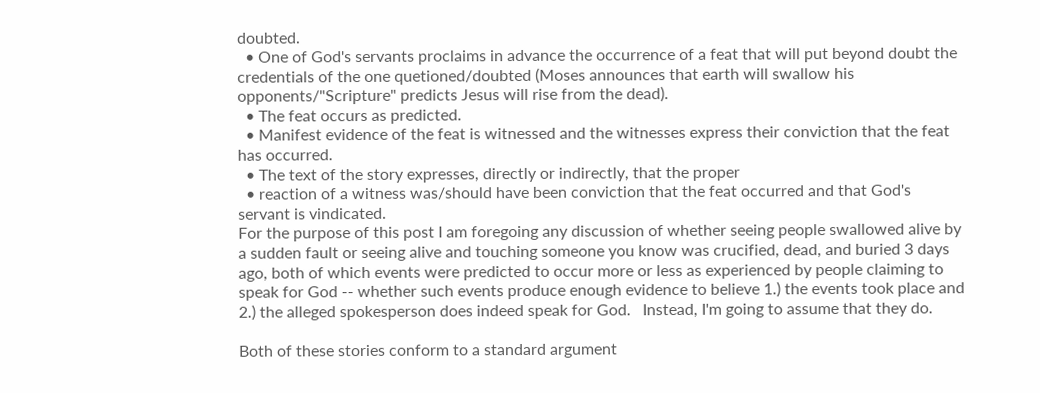doubted.
  • One of God's servants proclaims in advance the occurrence of a feat that will put beyond doubt the credentials of the one quetioned/doubted (Moses announces that earth will swallow his opponents/"Scripture" predicts Jesus will rise from the dead).
  • The feat occurs as predicted.
  • Manifest evidence of the feat is witnessed and the witnesses express their conviction that the feat has occurred.
  • The text of the story expresses, directly or indirectly, that the proper
  • reaction of a witness was/should have been conviction that the feat occurred and that God's servant is vindicated.
For the purpose of this post I am foregoing any discussion of whether seeing people swallowed alive by a sudden fault or seeing alive and touching someone you know was crucified, dead, and buried 3 days ago, both of which events were predicted to occur more or less as experienced by people claiming to speak for God -- whether such events produce enough evidence to believe 1.) the events took place and 2.) the alleged spokesperson does indeed speak for God.   Instead, I'm going to assume that they do.

Both of these stories conform to a standard argument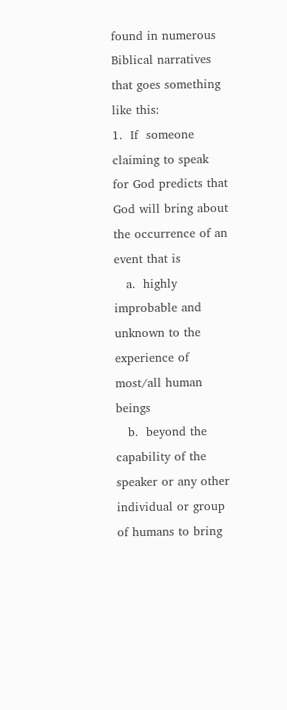found in numerous Biblical narratives that goes something like this:
1.  If  someone claiming to speak for God predicts that God will bring about the occurrence of an event that is
   a.  highly improbable and unknown to the experience of most/all human beings
   b.  beyond the capability of the speaker or any other individual or group of humans to bring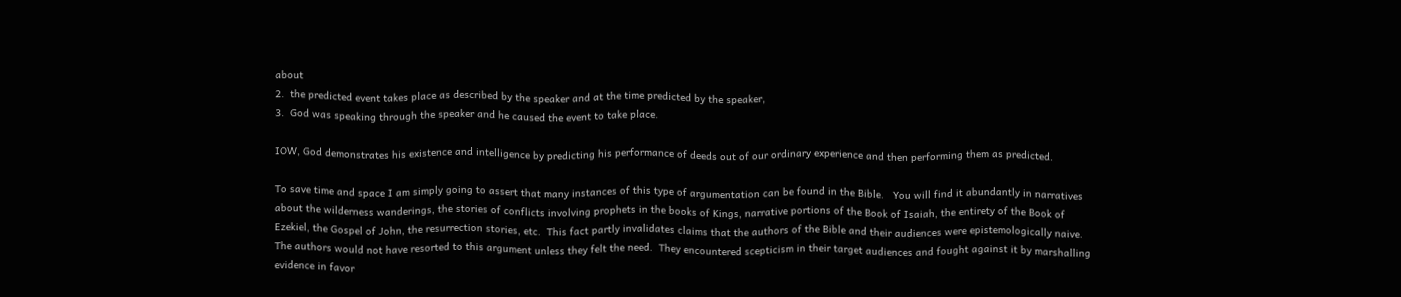about
2.  the predicted event takes place as described by the speaker and at the time predicted by the speaker,
3.  God was speaking through the speaker and he caused the event to take place.

IOW, God demonstrates his existence and intelligence by predicting his performance of deeds out of our ordinary experience and then performing them as predicted.

To save time and space I am simply going to assert that many instances of this type of argumentation can be found in the Bible.   You will find it abundantly in narratives about the wilderness wanderings, the stories of conflicts involving prophets in the books of Kings, narrative portions of the Book of Isaiah, the entirety of the Book of Ezekiel, the Gospel of John, the resurrection stories, etc.  This fact partly invalidates claims that the authors of the Bible and their audiences were epistemologically naive.  The authors would not have resorted to this argument unless they felt the need.  They encountered scepticism in their target audiences and fought against it by marshalling evidence in favor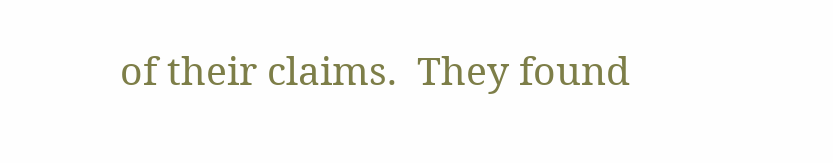of their claims.  They found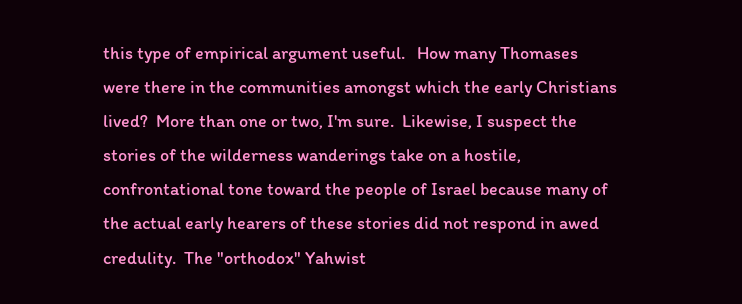this type of empirical argument useful.   How many Thomases were there in the communities amongst which the early Christians lived?  More than one or two, I'm sure.  Likewise, I suspect the stories of the wilderness wanderings take on a hostile, confrontational tone toward the people of Israel because many of the actual early hearers of these stories did not respond in awed credulity.  The "orthodox" Yahwist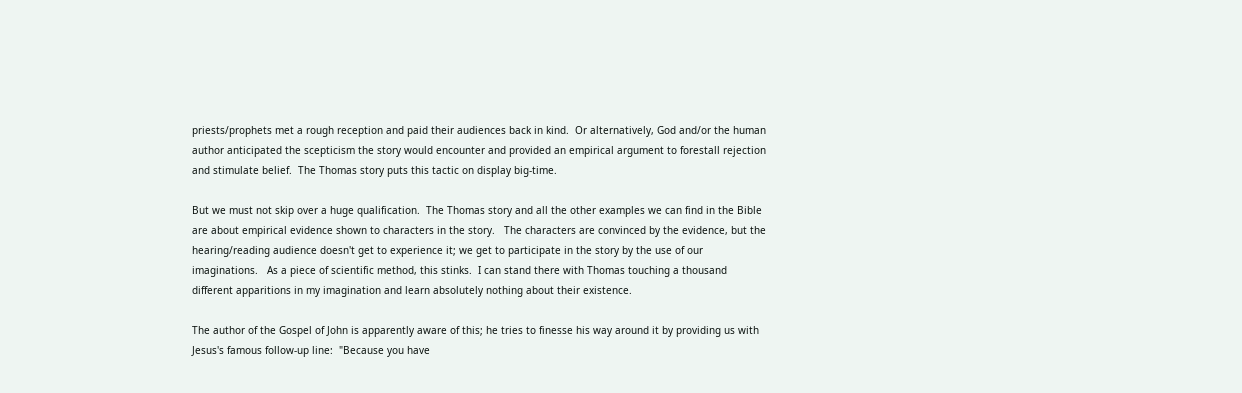priests/prophets met a rough reception and paid their audiences back in kind.  Or alternatively, God and/or the human author anticipated the scepticism the story would encounter and provided an empirical argument to forestall rejection and stimulate belief.  The Thomas story puts this tactic on display big-time.

But we must not skip over a huge qualification.  The Thomas story and all the other examples we can find in the Bible are about empirical evidence shown to characters in the story.   The characters are convinced by the evidence, but the hearing/reading audience doesn't get to experience it; we get to participate in the story by the use of our imaginations.   As a piece of scientific method, this stinks.  I can stand there with Thomas touching a thousand different apparitions in my imagination and learn absolutely nothing about their existence.

The author of the Gospel of John is apparently aware of this; he tries to finesse his way around it by providing us with Jesus's famous follow-up line:  "Because you have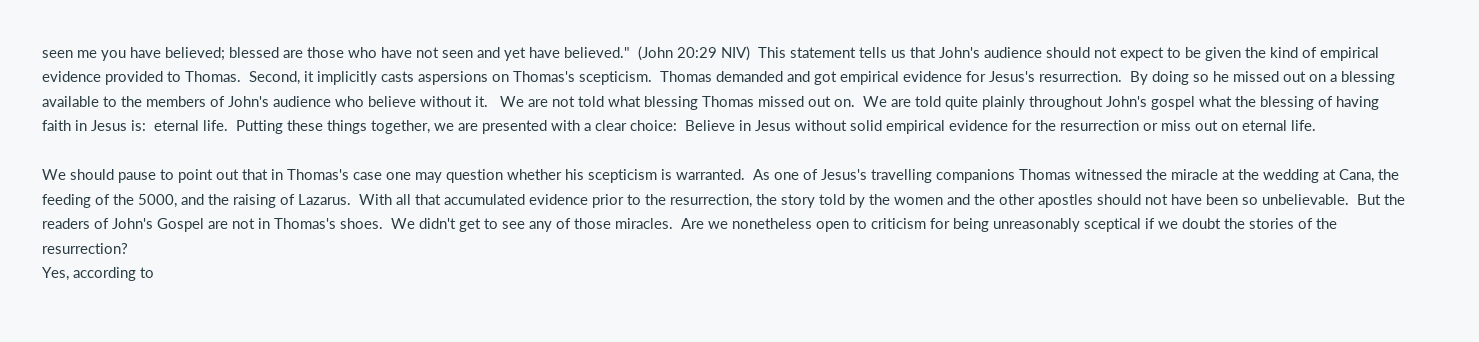seen me you have believed; blessed are those who have not seen and yet have believed."  (John 20:29 NIV)  This statement tells us that John's audience should not expect to be given the kind of empirical evidence provided to Thomas.  Second, it implicitly casts aspersions on Thomas's scepticism.  Thomas demanded and got empirical evidence for Jesus's resurrection.  By doing so he missed out on a blessing available to the members of John's audience who believe without it.   We are not told what blessing Thomas missed out on.  We are told quite plainly throughout John's gospel what the blessing of having faith in Jesus is:  eternal life.  Putting these things together, we are presented with a clear choice:  Believe in Jesus without solid empirical evidence for the resurrection or miss out on eternal life.

We should pause to point out that in Thomas's case one may question whether his scepticism is warranted.  As one of Jesus's travelling companions Thomas witnessed the miracle at the wedding at Cana, the feeding of the 5000, and the raising of Lazarus.  With all that accumulated evidence prior to the resurrection, the story told by the women and the other apostles should not have been so unbelievable.  But the readers of John's Gospel are not in Thomas's shoes.  We didn't get to see any of those miracles.  Are we nonetheless open to criticism for being unreasonably sceptical if we doubt the stories of the resurrection?
Yes, according to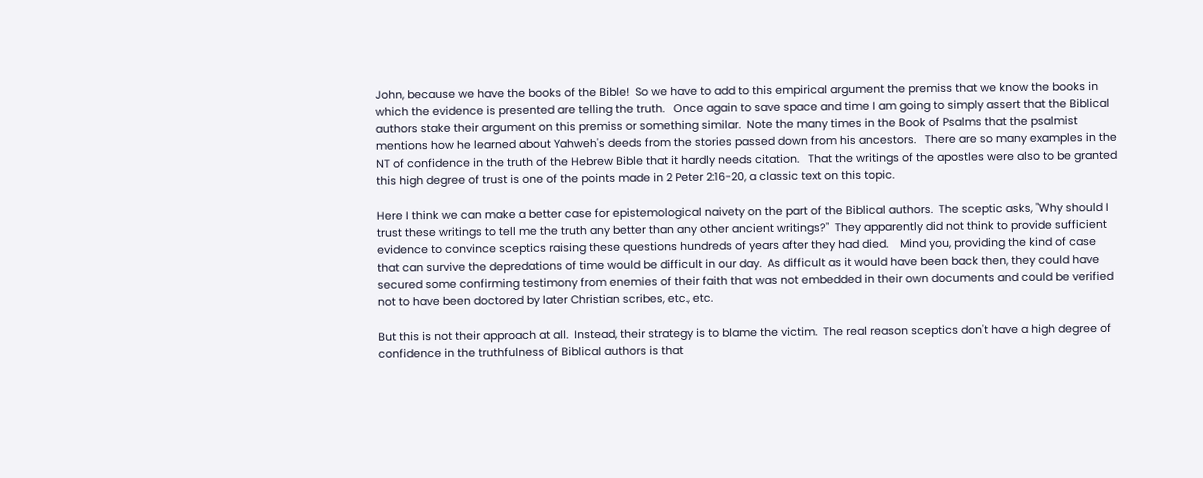John, because we have the books of the Bible!  So we have to add to this empirical argument the premiss that we know the books in which the evidence is presented are telling the truth.   Once again to save space and time I am going to simply assert that the Biblical authors stake their argument on this premiss or something similar.  Note the many times in the Book of Psalms that the psalmist mentions how he learned about Yahweh's deeds from the stories passed down from his ancestors.   There are so many examples in the NT of confidence in the truth of the Hebrew Bible that it hardly needs citation.   That the writings of the apostles were also to be granted this high degree of trust is one of the points made in 2 Peter 2:16-20, a classic text on this topic.

Here I think we can make a better case for epistemological naivety on the part of the Biblical authors.  The sceptic asks, "Why should I trust these writings to tell me the truth any better than any other ancient writings?"  They apparently did not think to provide sufficient evidence to convince sceptics raising these questions hundreds of years after they had died.    Mind you, providing the kind of case that can survive the depredations of time would be difficult in our day.  As difficult as it would have been back then, they could have secured some confirming testimony from enemies of their faith that was not embedded in their own documents and could be verified not to have been doctored by later Christian scribes, etc., etc.

But this is not their approach at all.  Instead, their strategy is to blame the victim.  The real reason sceptics don't have a high degree of confidence in the truthfulness of Biblical authors is that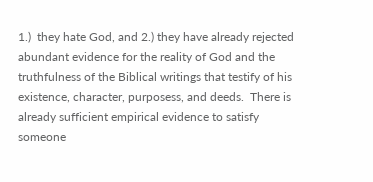1.)  they hate God, and 2.) they have already rejected abundant evidence for the reality of God and the truthfulness of the Biblical writings that testify of his existence, character, purposess, and deeds.  There is already sufficient empirical evidence to satisfy someone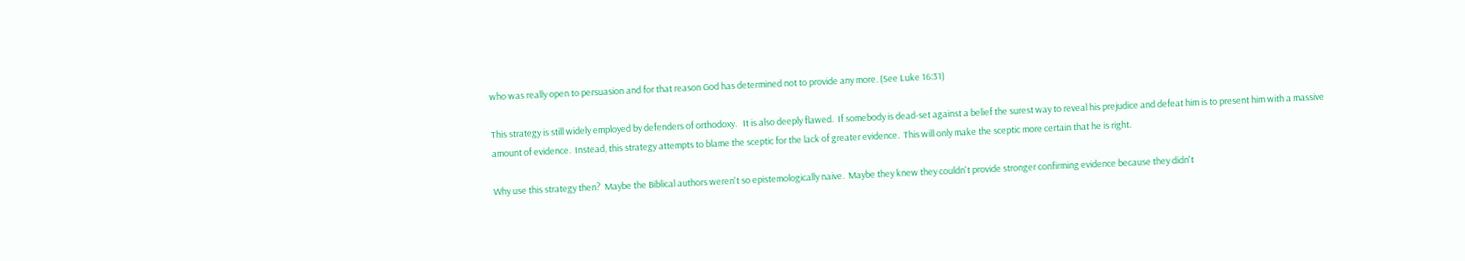who was really open to persuasion and for that reason God has determined not to provide any more. (See Luke 16:31)

This strategy is still widely employed by defenders of orthodoxy.   It is also deeply flawed.  If somebody is dead-set against a belief the surest way to reveal his prejudice and defeat him is to present him with a massive amount of evidence.  Instead, this strategy attempts to blame the sceptic for the lack of greater evidence.  This will only make the sceptic more certain that he is right.

Why use this strategy then?  Maybe the Biblical authors weren't so epistemologically naive.  Maybe they knew they couldn't provide stronger confirming evidence because they didn't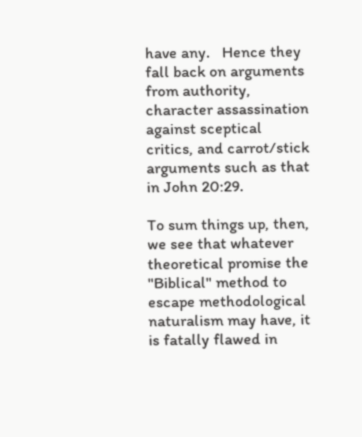have any.   Hence they fall back on arguments from authority, character assassination against sceptical critics, and carrot/stick arguments such as that in John 20:29.

To sum things up, then, we see that whatever theoretical promise the "Biblical" method to escape methodological naturalism may have, it is fatally flawed in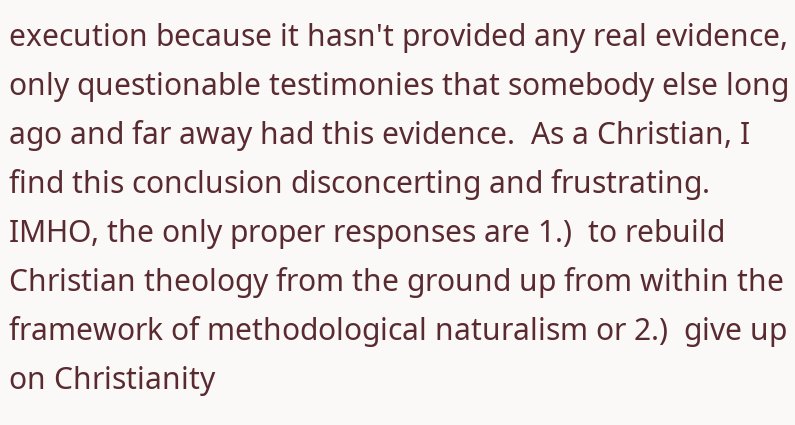execution because it hasn't provided any real evidence, only questionable testimonies that somebody else long ago and far away had this evidence.  As a Christian, I find this conclusion disconcerting and frustrating.  IMHO, the only proper responses are 1.)  to rebuild Christian theology from the ground up from within the framework of methodological naturalism or 2.)  give up on Christianity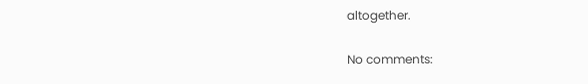altogether.

No comments: